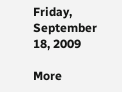Friday, September 18, 2009

More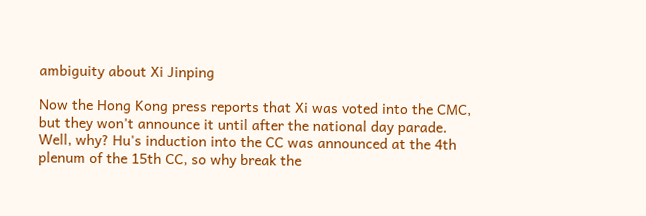ambiguity about Xi Jinping

Now the Hong Kong press reports that Xi was voted into the CMC, but they won't announce it until after the national day parade. Well, why? Hu's induction into the CC was announced at the 4th plenum of the 15th CC, so why break the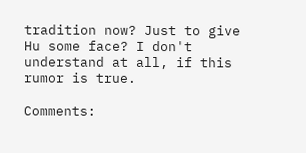tradition now? Just to give Hu some face? I don't understand at all, if this rumor is true.

Comments: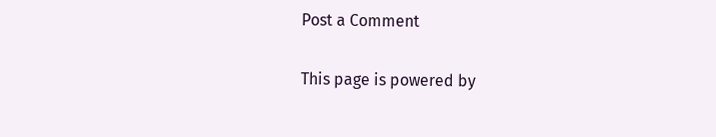Post a Comment

This page is powered by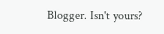Blogger. Isn't yours?